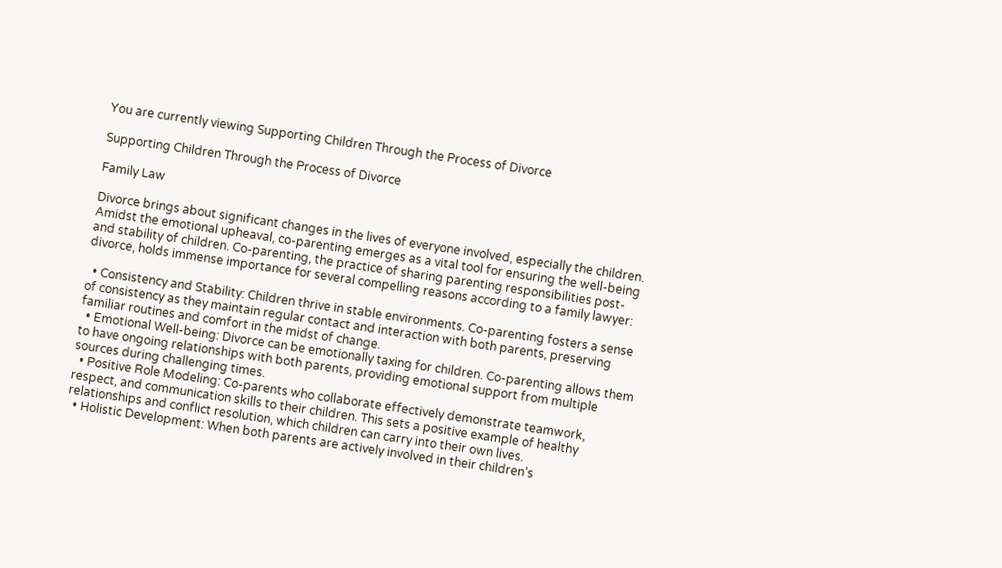You are currently viewing Supporting Children Through the Process of Divorce

Supporting Children Through the Process of Divorce

Family Law

Divorce brings about significant changes in the lives of everyone involved, especially the children. Amidst the emotional upheaval, co-parenting emerges as a vital tool for ensuring the well-being and stability of children. Co-parenting, the practice of sharing parenting responsibilities post-divorce, holds immense importance for several compelling reasons according to a family lawyer:

  • Consistency and Stability: Children thrive in stable environments. Co-parenting fosters a sense of consistency as they maintain regular contact and interaction with both parents, preserving familiar routines and comfort in the midst of change.
  • Emotional Well-being: Divorce can be emotionally taxing for children. Co-parenting allows them to have ongoing relationships with both parents, providing emotional support from multiple sources during challenging times.
  • Positive Role Modeling: Co-parents who collaborate effectively demonstrate teamwork, respect, and communication skills to their children. This sets a positive example of healthy relationships and conflict resolution, which children can carry into their own lives.
  • Holistic Development: When both parents are actively involved in their children’s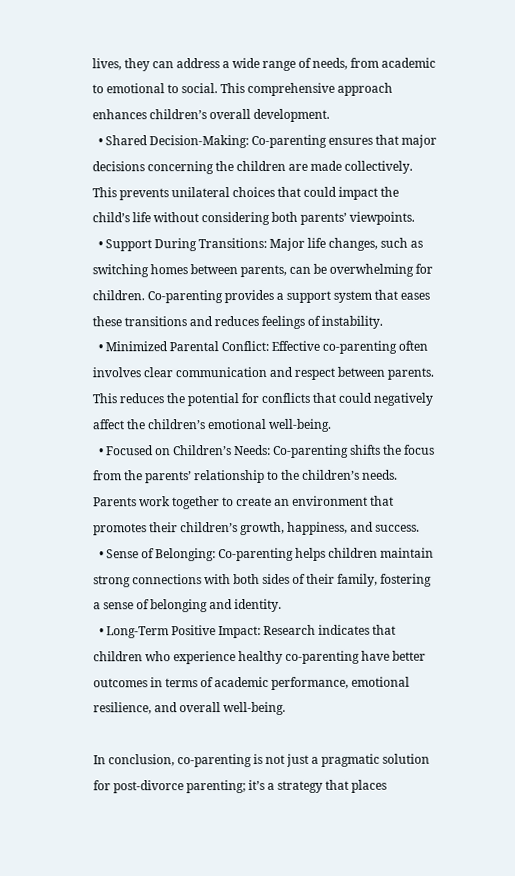lives, they can address a wide range of needs, from academic to emotional to social. This comprehensive approach enhances children’s overall development.
  • Shared Decision-Making: Co-parenting ensures that major decisions concerning the children are made collectively. This prevents unilateral choices that could impact the child’s life without considering both parents’ viewpoints.
  • Support During Transitions: Major life changes, such as switching homes between parents, can be overwhelming for children. Co-parenting provides a support system that eases these transitions and reduces feelings of instability.
  • Minimized Parental Conflict: Effective co-parenting often involves clear communication and respect between parents. This reduces the potential for conflicts that could negatively affect the children’s emotional well-being.
  • Focused on Children’s Needs: Co-parenting shifts the focus from the parents’ relationship to the children’s needs. Parents work together to create an environment that promotes their children’s growth, happiness, and success.
  • Sense of Belonging: Co-parenting helps children maintain strong connections with both sides of their family, fostering a sense of belonging and identity.
  • Long-Term Positive Impact: Research indicates that children who experience healthy co-parenting have better outcomes in terms of academic performance, emotional resilience, and overall well-being.

In conclusion, co-parenting is not just a pragmatic solution for post-divorce parenting; it’s a strategy that places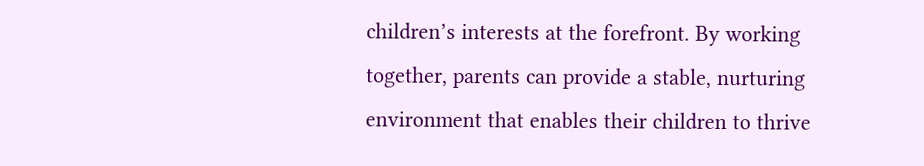children’s interests at the forefront. By working together, parents can provide a stable, nurturing environment that enables their children to thrive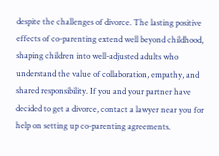despite the challenges of divorce. The lasting positive effects of co-parenting extend well beyond childhood, shaping children into well-adjusted adults who understand the value of collaboration, empathy, and shared responsibility. If you and your partner have decided to get a divorce, contact a lawyer near you for help on setting up co-parenting agreements.